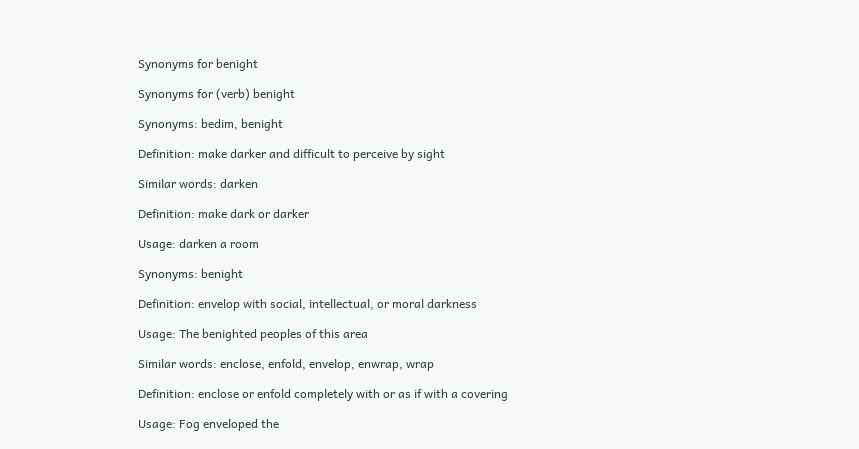Synonyms for benight

Synonyms for (verb) benight

Synonyms: bedim, benight

Definition: make darker and difficult to perceive by sight

Similar words: darken

Definition: make dark or darker

Usage: darken a room

Synonyms: benight

Definition: envelop with social, intellectual, or moral darkness

Usage: The benighted peoples of this area

Similar words: enclose, enfold, envelop, enwrap, wrap

Definition: enclose or enfold completely with or as if with a covering

Usage: Fog enveloped the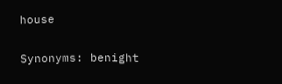house

Synonyms: benight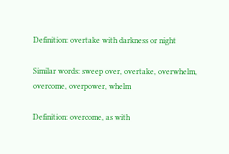Definition: overtake with darkness or night

Similar words: sweep over, overtake, overwhelm, overcome, overpower, whelm

Definition: overcome, as with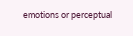emotions or perceptual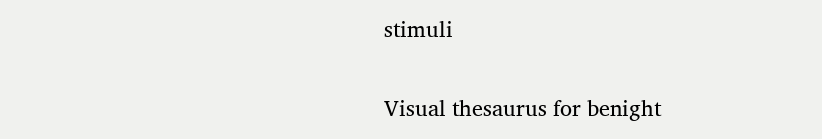stimuli

Visual thesaurus for benight